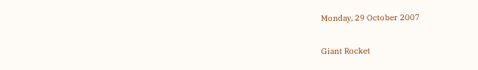Monday, 29 October 2007

Giant Rocket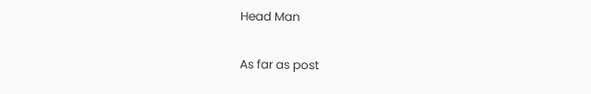Head Man

As far as post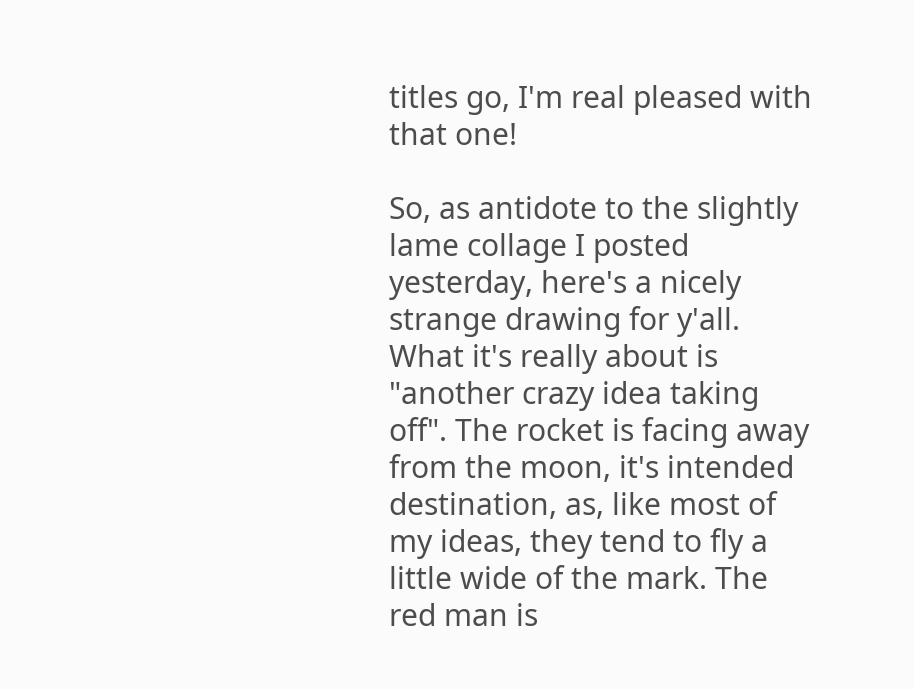titles go, I'm real pleased with that one!

So, as antidote to the slightly lame collage I posted yesterday, here's a nicely strange drawing for y'all. What it's really about is "another crazy idea taking off". The rocket is facing away from the moon, it's intended destination, as, like most of my ideas, they tend to fly a little wide of the mark. The red man is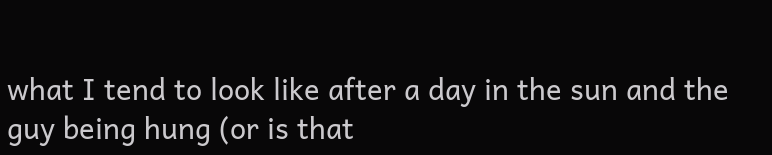what I tend to look like after a day in the sun and the guy being hung (or is that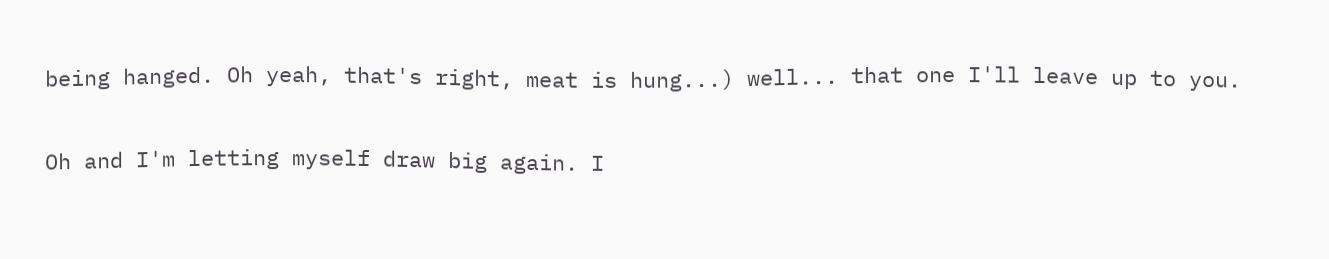being hanged. Oh yeah, that's right, meat is hung...) well... that one I'll leave up to you.

Oh and I'm letting myself draw big again. I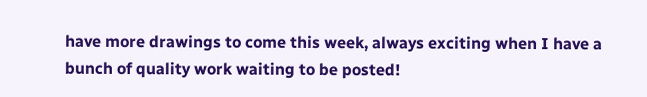have more drawings to come this week, always exciting when I have a bunch of quality work waiting to be posted!